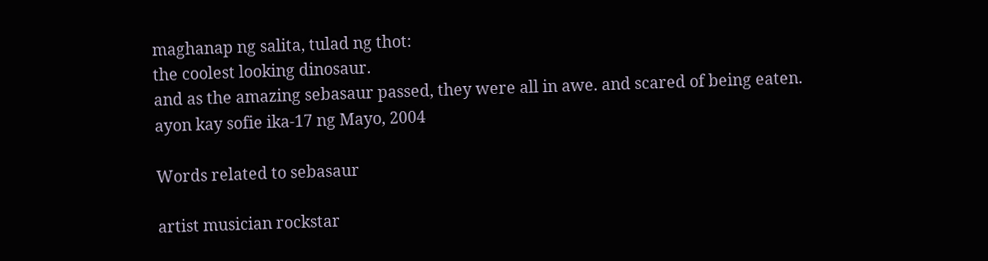maghanap ng salita, tulad ng thot:
the coolest looking dinosaur.
and as the amazing sebasaur passed, they were all in awe. and scared of being eaten.
ayon kay sofie ika-17 ng Mayo, 2004

Words related to sebasaur

artist musician rockstar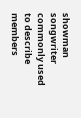showman songwriter
commonly used to describe members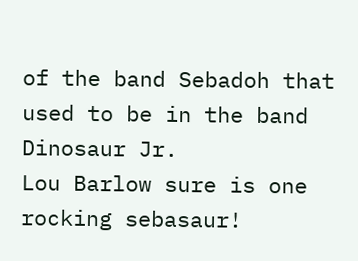of the band Sebadoh that used to be in the band Dinosaur Jr.
Lou Barlow sure is one rocking sebasaur!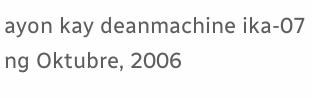ayon kay deanmachine ika-07 ng Oktubre, 2006